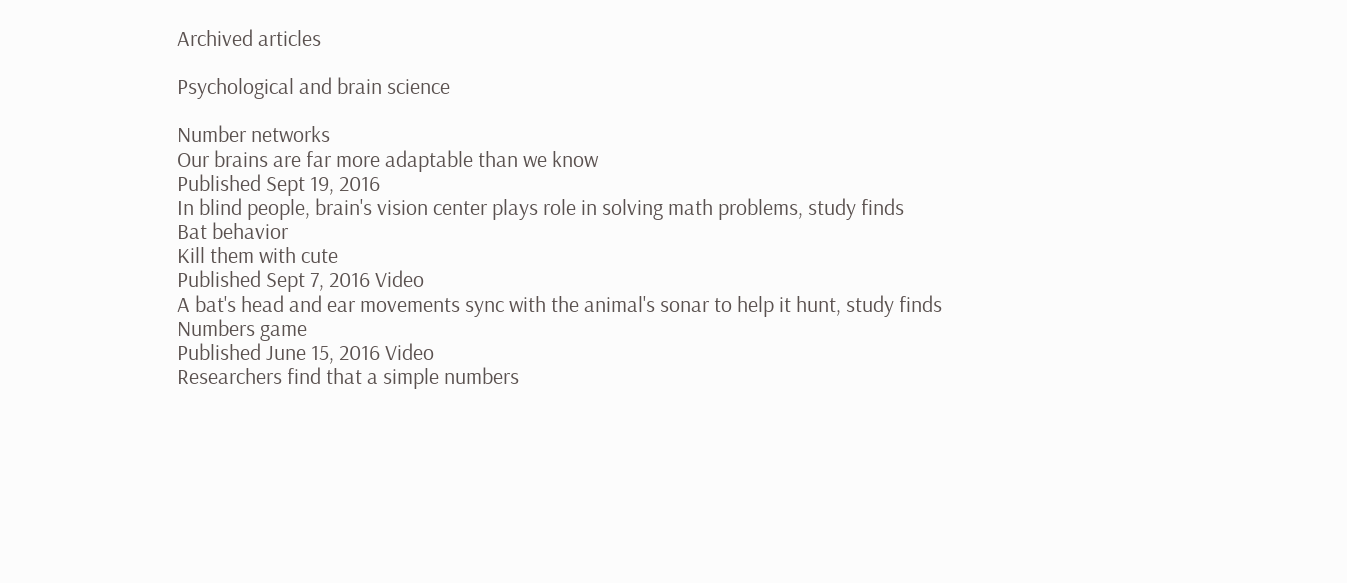Archived articles

Psychological and brain science

Number networks
Our brains are far more adaptable than we know
Published Sept 19, 2016
In blind people, brain's vision center plays role in solving math problems, study finds
Bat behavior
Kill them with cute
Published Sept 7, 2016 Video
A bat's head and ear movements sync with the animal's sonar to help it hunt, study finds
Numbers game
Published June 15, 2016 Video
Researchers find that a simple numbers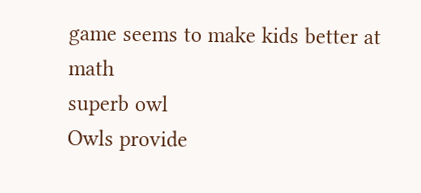game seems to make kids better at math
superb owl
Owls provide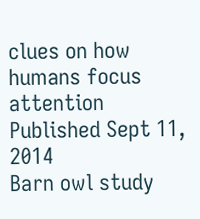clues on how humans focus attention
Published Sept 11, 2014
Barn owl study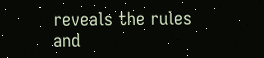reveals the rules and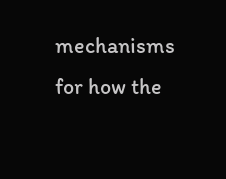mechanisms for how the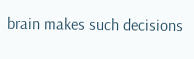brain makes such decisions